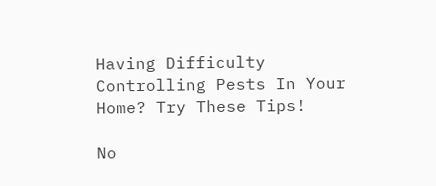Having Difficulty Controlling Pests In Your Home? Try These Tips!

No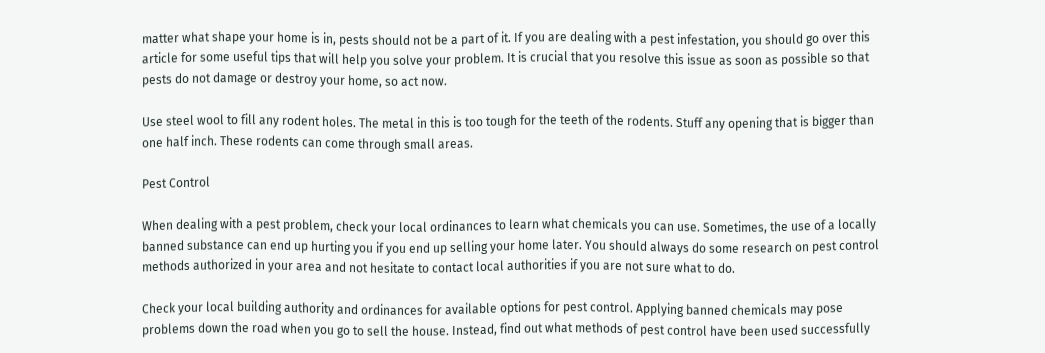matter what shape your home is in, pests should not be a part of it. If you are dealing with a pest infestation, you should go over this article for some useful tips that will help you solve your problem. It is crucial that you resolve this issue as soon as possible so that pests do not damage or destroy your home, so act now.

Use steel wool to fill any rodent holes. The metal in this is too tough for the teeth of the rodents. Stuff any opening that is bigger than one half inch. These rodents can come through small areas.

Pest Control

When dealing with a pest problem, check your local ordinances to learn what chemicals you can use. Sometimes, the use of a locally banned substance can end up hurting you if you end up selling your home later. You should always do some research on pest control methods authorized in your area and not hesitate to contact local authorities if you are not sure what to do.

Check your local building authority and ordinances for available options for pest control. Applying banned chemicals may pose problems down the road when you go to sell the house. Instead, find out what methods of pest control have been used successfully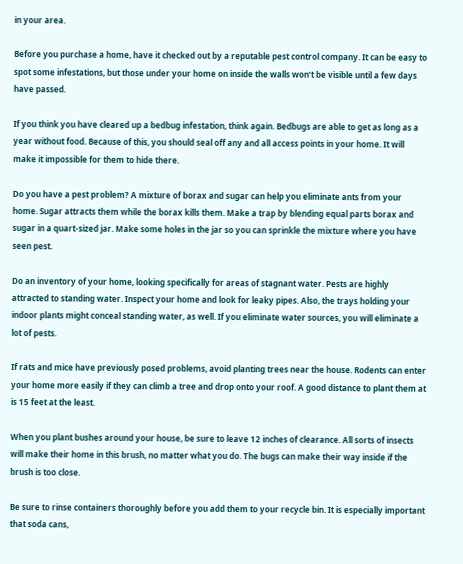in your area.

Before you purchase a home, have it checked out by a reputable pest control company. It can be easy to spot some infestations, but those under your home on inside the walls won’t be visible until a few days have passed.

If you think you have cleared up a bedbug infestation, think again. Bedbugs are able to get as long as a year without food. Because of this, you should seal off any and all access points in your home. It will make it impossible for them to hide there.

Do you have a pest problem? A mixture of borax and sugar can help you eliminate ants from your home. Sugar attracts them while the borax kills them. Make a trap by blending equal parts borax and sugar in a quart-sized jar. Make some holes in the jar so you can sprinkle the mixture where you have seen pest.

Do an inventory of your home, looking specifically for areas of stagnant water. Pests are highly attracted to standing water. Inspect your home and look for leaky pipes. Also, the trays holding your indoor plants might conceal standing water, as well. If you eliminate water sources, you will eliminate a lot of pests.

If rats and mice have previously posed problems, avoid planting trees near the house. Rodents can enter your home more easily if they can climb a tree and drop onto your roof. A good distance to plant them at is 15 feet at the least.

When you plant bushes around your house, be sure to leave 12 inches of clearance. All sorts of insects will make their home in this brush, no matter what you do. The bugs can make their way inside if the brush is too close.

Be sure to rinse containers thoroughly before you add them to your recycle bin. It is especially important that soda cans,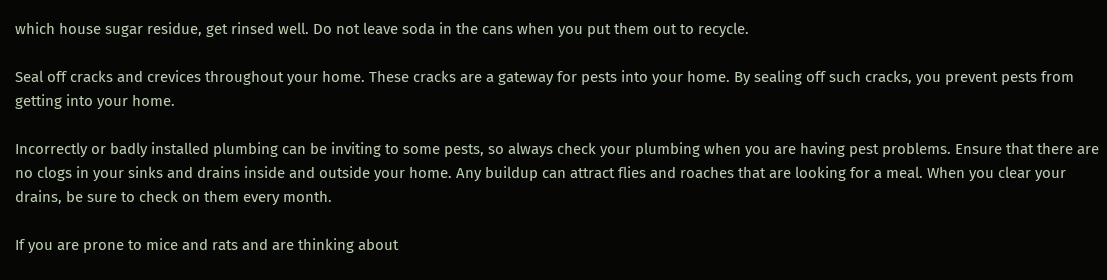which house sugar residue, get rinsed well. Do not leave soda in the cans when you put them out to recycle.

Seal off cracks and crevices throughout your home. These cracks are a gateway for pests into your home. By sealing off such cracks, you prevent pests from getting into your home.

Incorrectly or badly installed plumbing can be inviting to some pests, so always check your plumbing when you are having pest problems. Ensure that there are no clogs in your sinks and drains inside and outside your home. Any buildup can attract flies and roaches that are looking for a meal. When you clear your drains, be sure to check on them every month.

If you are prone to mice and rats and are thinking about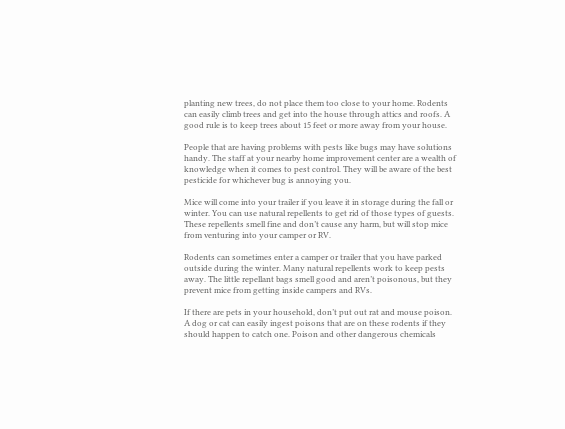planting new trees, do not place them too close to your home. Rodents can easily climb trees and get into the house through attics and roofs. A good rule is to keep trees about 15 feet or more away from your house.

People that are having problems with pests like bugs may have solutions handy. The staff at your nearby home improvement center are a wealth of knowledge when it comes to pest control. They will be aware of the best pesticide for whichever bug is annoying you.

Mice will come into your trailer if you leave it in storage during the fall or winter. You can use natural repellents to get rid of those types of guests. These repellents smell fine and don’t cause any harm, but will stop mice from venturing into your camper or RV.

Rodents can sometimes enter a camper or trailer that you have parked outside during the winter. Many natural repellents work to keep pests away. The little repellant bags smell good and aren’t poisonous, but they prevent mice from getting inside campers and RVs.

If there are pets in your household, don’t put out rat and mouse poison. A dog or cat can easily ingest poisons that are on these rodents if they should happen to catch one. Poison and other dangerous chemicals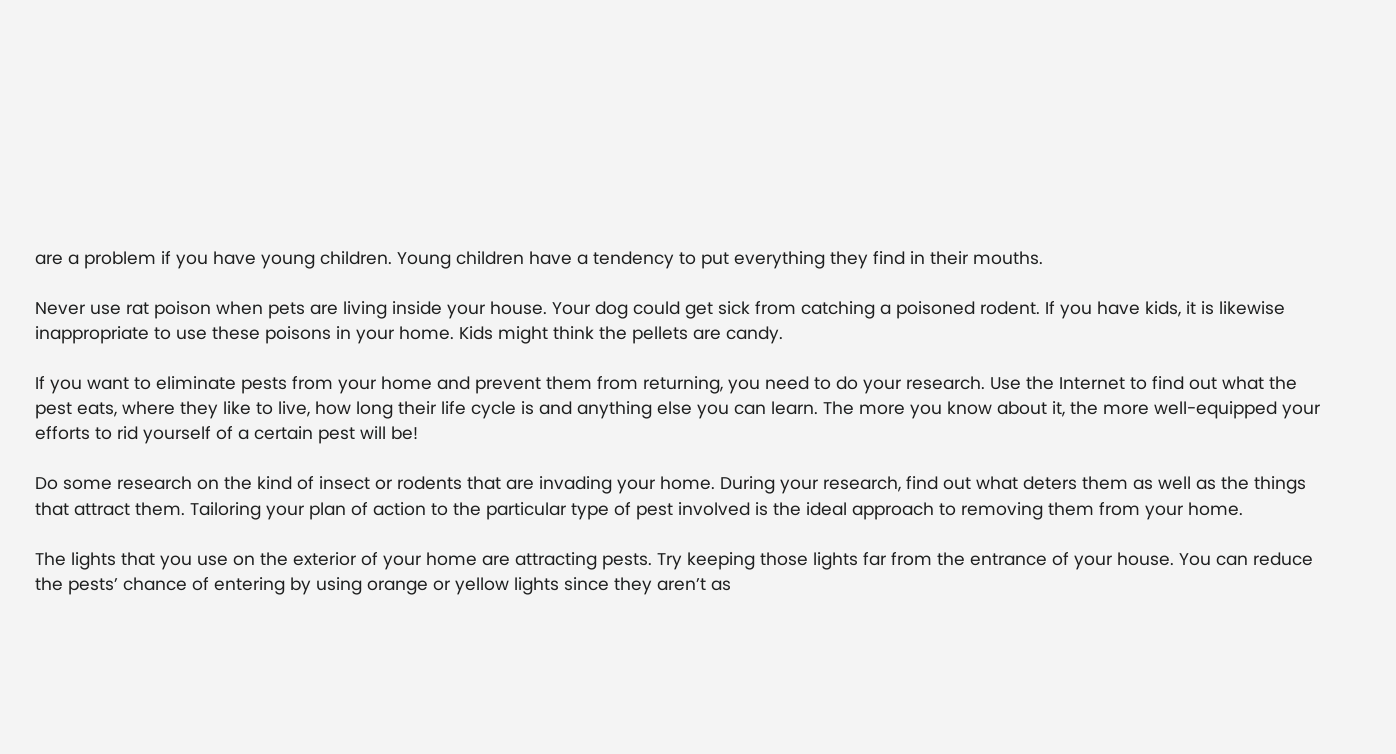are a problem if you have young children. Young children have a tendency to put everything they find in their mouths.

Never use rat poison when pets are living inside your house. Your dog could get sick from catching a poisoned rodent. If you have kids, it is likewise inappropriate to use these poisons in your home. Kids might think the pellets are candy.

If you want to eliminate pests from your home and prevent them from returning, you need to do your research. Use the Internet to find out what the pest eats, where they like to live, how long their life cycle is and anything else you can learn. The more you know about it, the more well-equipped your efforts to rid yourself of a certain pest will be!

Do some research on the kind of insect or rodents that are invading your home. During your research, find out what deters them as well as the things that attract them. Tailoring your plan of action to the particular type of pest involved is the ideal approach to removing them from your home.

The lights that you use on the exterior of your home are attracting pests. Try keeping those lights far from the entrance of your house. You can reduce the pests’ chance of entering by using orange or yellow lights since they aren’t as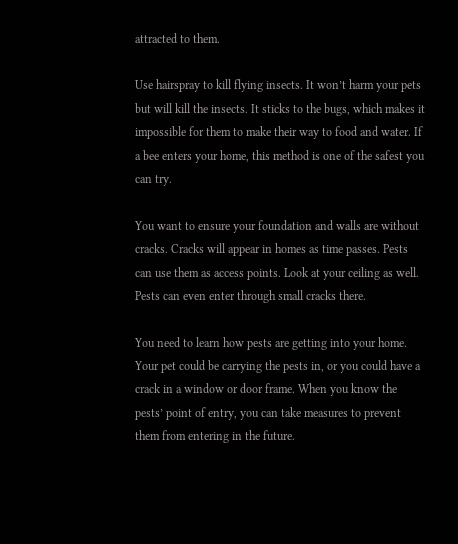attracted to them.

Use hairspray to kill flying insects. It won’t harm your pets but will kill the insects. It sticks to the bugs, which makes it impossible for them to make their way to food and water. If a bee enters your home, this method is one of the safest you can try.

You want to ensure your foundation and walls are without cracks. Cracks will appear in homes as time passes. Pests can use them as access points. Look at your ceiling as well. Pests can even enter through small cracks there.

You need to learn how pests are getting into your home. Your pet could be carrying the pests in, or you could have a crack in a window or door frame. When you know the pests’ point of entry, you can take measures to prevent them from entering in the future.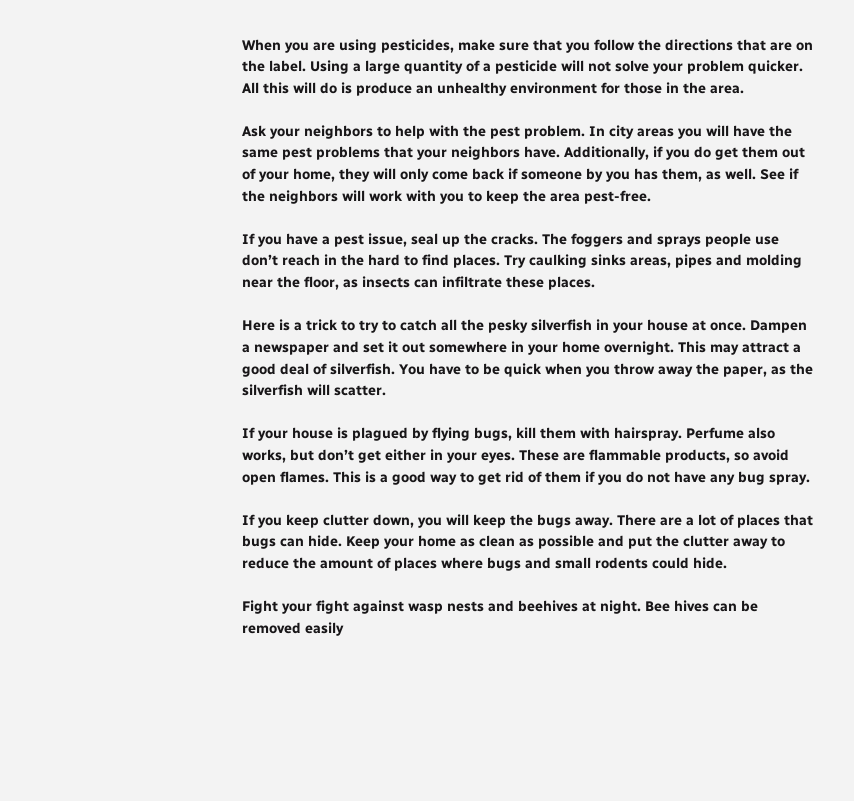When you are using pesticides, make sure that you follow the directions that are on the label. Using a large quantity of a pesticide will not solve your problem quicker. All this will do is produce an unhealthy environment for those in the area.

Ask your neighbors to help with the pest problem. In city areas you will have the same pest problems that your neighbors have. Additionally, if you do get them out of your home, they will only come back if someone by you has them, as well. See if the neighbors will work with you to keep the area pest-free.

If you have a pest issue, seal up the cracks. The foggers and sprays people use don’t reach in the hard to find places. Try caulking sinks areas, pipes and molding near the floor, as insects can infiltrate these places.

Here is a trick to try to catch all the pesky silverfish in your house at once. Dampen a newspaper and set it out somewhere in your home overnight. This may attract a good deal of silverfish. You have to be quick when you throw away the paper, as the silverfish will scatter.

If your house is plagued by flying bugs, kill them with hairspray. Perfume also works, but don’t get either in your eyes. These are flammable products, so avoid open flames. This is a good way to get rid of them if you do not have any bug spray.

If you keep clutter down, you will keep the bugs away. There are a lot of places that bugs can hide. Keep your home as clean as possible and put the clutter away to reduce the amount of places where bugs and small rodents could hide.

Fight your fight against wasp nests and beehives at night. Bee hives can be removed easily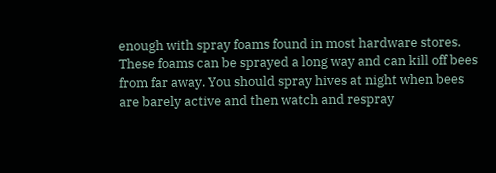enough with spray foams found in most hardware stores. These foams can be sprayed a long way and can kill off bees from far away. You should spray hives at night when bees are barely active and then watch and respray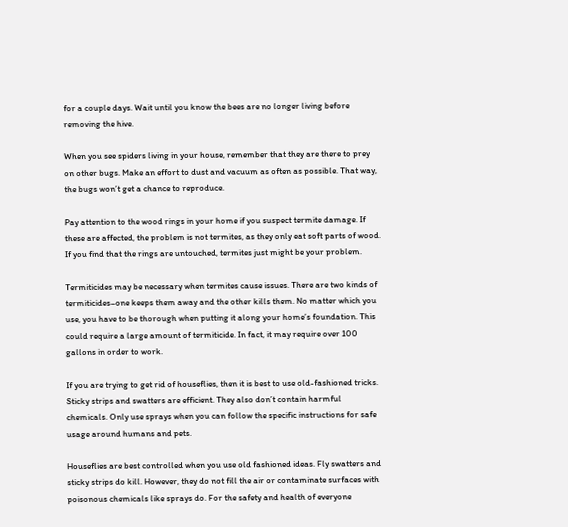for a couple days. Wait until you know the bees are no longer living before removing the hive.

When you see spiders living in your house, remember that they are there to prey on other bugs. Make an effort to dust and vacuum as often as possible. That way, the bugs won’t get a chance to reproduce.

Pay attention to the wood rings in your home if you suspect termite damage. If these are affected, the problem is not termites, as they only eat soft parts of wood. If you find that the rings are untouched, termites just might be your problem.

Termiticides may be necessary when termites cause issues. There are two kinds of termiticides–one keeps them away and the other kills them. No matter which you use, you have to be thorough when putting it along your home’s foundation. This could require a large amount of termiticide. In fact, it may require over 100 gallons in order to work.

If you are trying to get rid of houseflies, then it is best to use old-fashioned tricks. Sticky strips and swatters are efficient. They also don’t contain harmful chemicals. Only use sprays when you can follow the specific instructions for safe usage around humans and pets.

Houseflies are best controlled when you use old fashioned ideas. Fly swatters and sticky strips do kill. However, they do not fill the air or contaminate surfaces with poisonous chemicals like sprays do. For the safety and health of everyone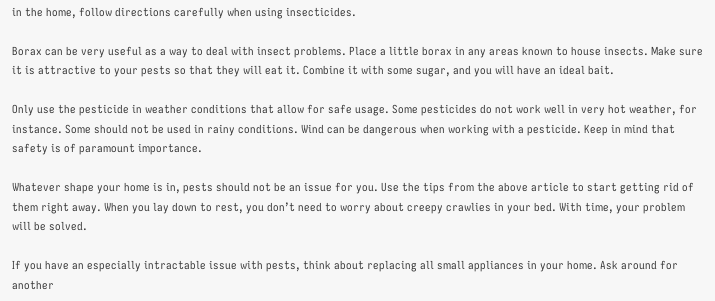in the home, follow directions carefully when using insecticides.

Borax can be very useful as a way to deal with insect problems. Place a little borax in any areas known to house insects. Make sure it is attractive to your pests so that they will eat it. Combine it with some sugar, and you will have an ideal bait.

Only use the pesticide in weather conditions that allow for safe usage. Some pesticides do not work well in very hot weather, for instance. Some should not be used in rainy conditions. Wind can be dangerous when working with a pesticide. Keep in mind that safety is of paramount importance.

Whatever shape your home is in, pests should not be an issue for you. Use the tips from the above article to start getting rid of them right away. When you lay down to rest, you don’t need to worry about creepy crawlies in your bed. With time, your problem will be solved.

If you have an especially intractable issue with pests, think about replacing all small appliances in your home. Ask around for another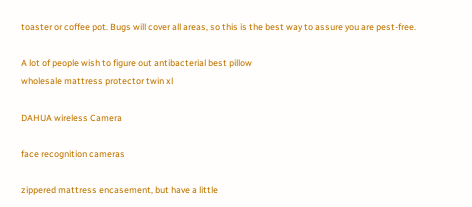toaster or coffee pot. Bugs will cover all areas, so this is the best way to assure you are pest-free.

A lot of people wish to figure out antibacterial best pillow
wholesale mattress protector twin xl

DAHUA wireless Camera

face recognition cameras

zippered mattress encasement, but have a little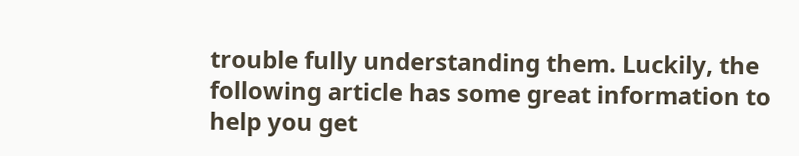trouble fully understanding them. Luckily, the following article has some great information to help you get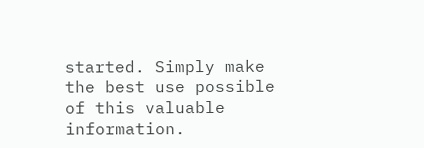started. Simply make the best use possible of this valuable information.